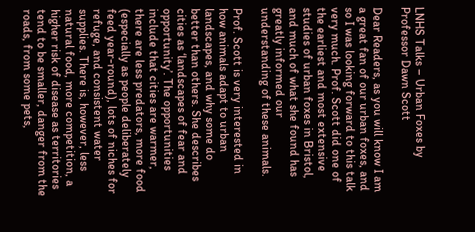LNHS Talks – Urban Foxes by Professor Dawn Scott

Dear Readers, as you will know I am a great fan of our urban foxes, and so I was looking forward to this talk very much. Prof. Scott did one of the earliest and most extensive studies of urban foxes in Bristol, and much of what she found has greatly informed our understanding of these animals.

Prof. Scott is very interested in how animals adapt to urban landscapes, and why some do better than others. She describes cities as ‘landscapes of fear and opportunity’. The opportunities include that cities are warmer, there are less predators, more food (especially as people deliberately feed year-round), lots of niches for refuge, and consistent water supplies. There is, however, less natural food, more competition, a higher risk of disease as territories tend to be smaller, danger from the roads, from some pets,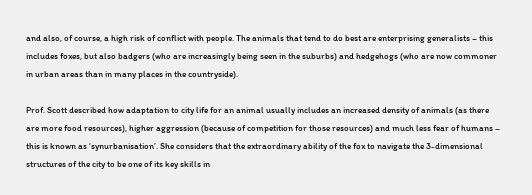and also, of course, a high risk of conflict with people. The animals that tend to do best are enterprising generalists – this includes foxes, but also badgers (who are increasingly being seen in the suburbs) and hedgehogs (who are now commoner in urban areas than in many places in the countryside).

Prof. Scott described how adaptation to city life for an animal usually includes an increased density of animals (as there are more food resources), higher aggression (because of competition for those resources) and much less fear of humans – this is known as ‘synurbanisation’. She considers that the extraordinary ability of the fox to navigate the 3-dimensional structures of the city to be one of its key skills in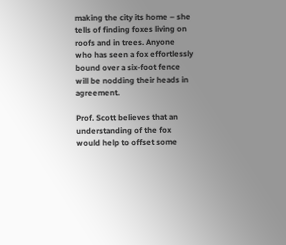making the city its home – she tells of finding foxes living on roofs and in trees. Anyone who has seen a fox effortlessly bound over a six-foot fence will be nodding their heads in agreement.

Prof. Scott believes that an understanding of the fox would help to offset some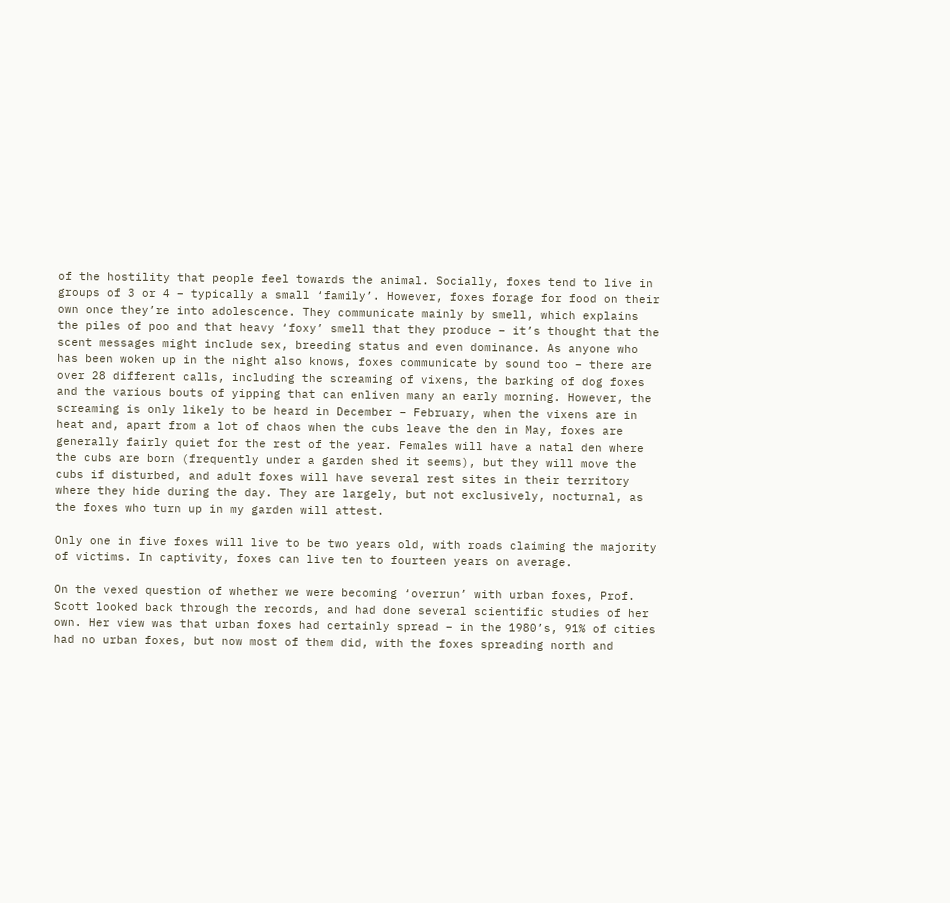of the hostility that people feel towards the animal. Socially, foxes tend to live in groups of 3 or 4 – typically a small ‘family’. However, foxes forage for food on their own once they’re into adolescence. They communicate mainly by smell, which explains the piles of poo and that heavy ‘foxy’ smell that they produce – it’s thought that the scent messages might include sex, breeding status and even dominance. As anyone who has been woken up in the night also knows, foxes communicate by sound too – there are over 28 different calls, including the screaming of vixens, the barking of dog foxes and the various bouts of yipping that can enliven many an early morning. However, the screaming is only likely to be heard in December – February, when the vixens are in heat and, apart from a lot of chaos when the cubs leave the den in May, foxes are generally fairly quiet for the rest of the year. Females will have a natal den where the cubs are born (frequently under a garden shed it seems), but they will move the cubs if disturbed, and adult foxes will have several rest sites in their territory where they hide during the day. They are largely, but not exclusively, nocturnal, as the foxes who turn up in my garden will attest.

Only one in five foxes will live to be two years old, with roads claiming the majority of victims. In captivity, foxes can live ten to fourteen years on average.

On the vexed question of whether we were becoming ‘overrun’ with urban foxes, Prof. Scott looked back through the records, and had done several scientific studies of her own. Her view was that urban foxes had certainly spread – in the 1980’s, 91% of cities had no urban foxes, but now most of them did, with the foxes spreading north and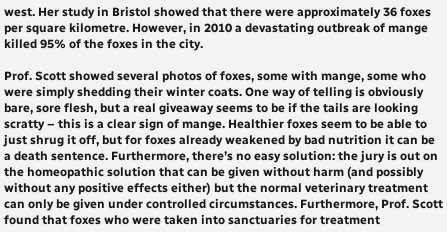west. Her study in Bristol showed that there were approximately 36 foxes per square kilometre. However, in 2010 a devastating outbreak of mange killed 95% of the foxes in the city.

Prof. Scott showed several photos of foxes, some with mange, some who were simply shedding their winter coats. One way of telling is obviously bare, sore flesh, but a real giveaway seems to be if the tails are looking scratty – this is a clear sign of mange. Healthier foxes seem to be able to just shrug it off, but for foxes already weakened by bad nutrition it can be a death sentence. Furthermore, there’s no easy solution: the jury is out on the homeopathic solution that can be given without harm (and possibly without any positive effects either) but the normal veterinary treatment can only be given under controlled circumstances. Furthermore, Prof. Scott found that foxes who were taken into sanctuaries for treatment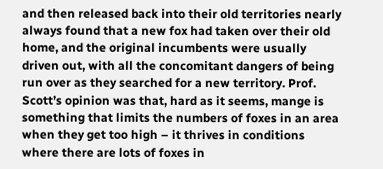and then released back into their old territories nearly always found that a new fox had taken over their old home, and the original incumbents were usually driven out, with all the concomitant dangers of being run over as they searched for a new territory. Prof. Scott’s opinion was that, hard as it seems, mange is something that limits the numbers of foxes in an area when they get too high – it thrives in conditions where there are lots of foxes in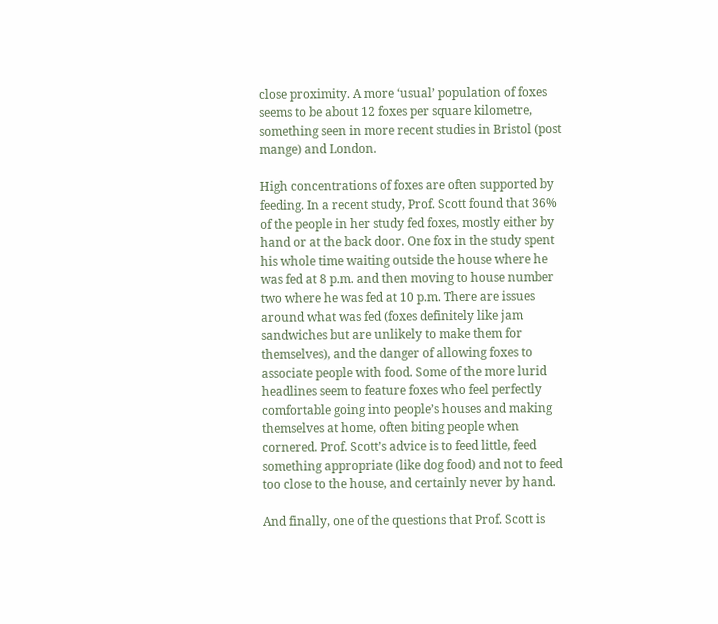close proximity. A more ‘usual’ population of foxes seems to be about 12 foxes per square kilometre, something seen in more recent studies in Bristol (post mange) and London.

High concentrations of foxes are often supported by feeding. In a recent study, Prof. Scott found that 36% of the people in her study fed foxes, mostly either by hand or at the back door. One fox in the study spent his whole time waiting outside the house where he was fed at 8 p.m. and then moving to house number two where he was fed at 10 p.m. There are issues around what was fed (foxes definitely like jam sandwiches but are unlikely to make them for themselves), and the danger of allowing foxes to associate people with food. Some of the more lurid headlines seem to feature foxes who feel perfectly comfortable going into people’s houses and making themselves at home, often biting people when cornered. Prof. Scott’s advice is to feed little, feed something appropriate (like dog food) and not to feed too close to the house, and certainly never by hand.

And finally, one of the questions that Prof. Scott is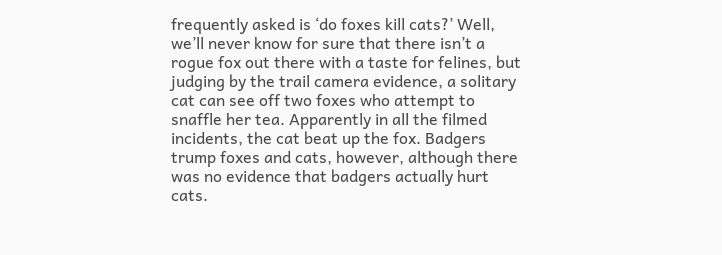frequently asked is ‘do foxes kill cats?’ Well, we’ll never know for sure that there isn’t a rogue fox out there with a taste for felines, but judging by the trail camera evidence, a solitary cat can see off two foxes who attempt to snaffle her tea. Apparently in all the filmed incidents, the cat beat up the fox. Badgers trump foxes and cats, however, although there was no evidence that badgers actually hurt cats.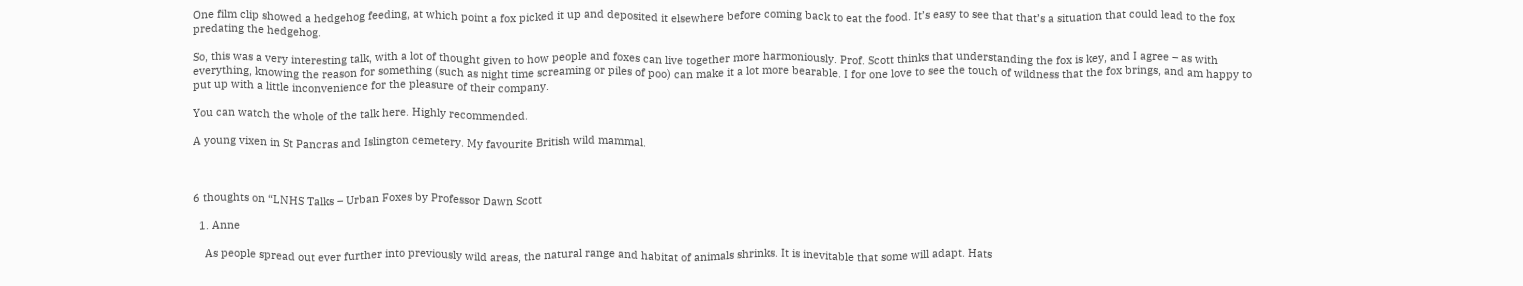One film clip showed a hedgehog feeding, at which point a fox picked it up and deposited it elsewhere before coming back to eat the food. It’s easy to see that that’s a situation that could lead to the fox predating the hedgehog.

So, this was a very interesting talk, with a lot of thought given to how people and foxes can live together more harmoniously. Prof. Scott thinks that understanding the fox is key, and I agree – as with everything, knowing the reason for something (such as night time screaming or piles of poo) can make it a lot more bearable. I for one love to see the touch of wildness that the fox brings, and am happy to put up with a little inconvenience for the pleasure of their company.

You can watch the whole of the talk here. Highly recommended.

A young vixen in St Pancras and Islington cemetery. My favourite British wild mammal.



6 thoughts on “LNHS Talks – Urban Foxes by Professor Dawn Scott

  1. Anne

    As people spread out ever further into previously wild areas, the natural range and habitat of animals shrinks. It is inevitable that some will adapt. Hats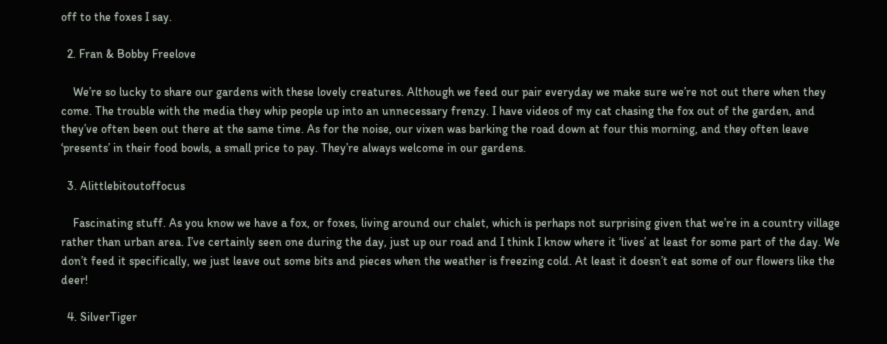off to the foxes I say.

  2. Fran & Bobby Freelove

    We’re so lucky to share our gardens with these lovely creatures. Although we feed our pair everyday we make sure we’re not out there when they come. The trouble with the media they whip people up into an unnecessary frenzy. I have videos of my cat chasing the fox out of the garden, and they’ve often been out there at the same time. As for the noise, our vixen was barking the road down at four this morning, and they often leave ‘presents’ in their food bowls, a small price to pay. They’re always welcome in our gardens.

  3. Alittlebitoutoffocus

    Fascinating stuff. As you know we have a fox, or foxes, living around our chalet, which is perhaps not surprising given that we’re in a country village rather than urban area. I’ve certainly seen one during the day, just up our road and I think I know where it ‘lives’ at least for some part of the day. We don’t feed it specifically, we just leave out some bits and pieces when the weather is freezing cold. At least it doesn’t eat some of our flowers like the deer!

  4. SilverTiger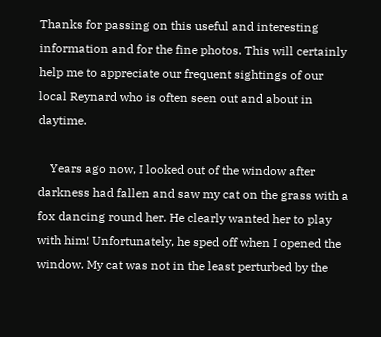Thanks for passing on this useful and interesting information and for the fine photos. This will certainly help me to appreciate our frequent sightings of our local Reynard who is often seen out and about in daytime.

    Years ago now, I looked out of the window after darkness had fallen and saw my cat on the grass with a fox dancing round her. He clearly wanted her to play with him! Unfortunately, he sped off when I opened the window. My cat was not in the least perturbed by the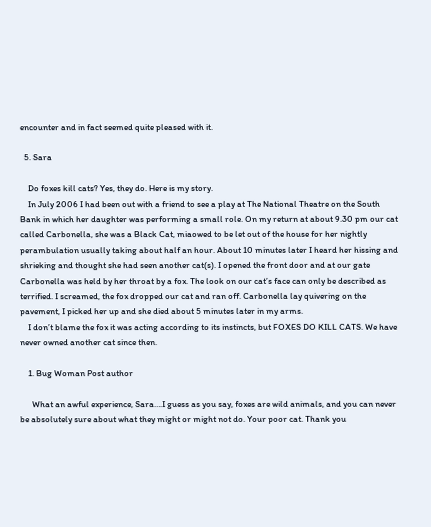encounter and in fact seemed quite pleased with it.

  5. Sara

    Do foxes kill cats? Yes, they do. Here is my story.
    In July 2006 I had been out with a friend to see a play at The National Theatre on the South Bank in which her daughter was performing a small role. On my return at about 9.30 pm our cat called Carbonella, she was a Black Cat, miaowed to be let out of the house for her nightly perambulation usually taking about half an hour. About 10 minutes later I heard her hissing and shrieking and thought she had seen another cat(s). I opened the front door and at our gate Carbonella was held by her throat by a fox. The look on our cat’s face can only be described as terrified. I screamed, the fox dropped our cat and ran off. Carbonella lay quivering on the pavement, I picked her up and she died about 5 minutes later in my arms.
    I don’t blame the fox it was acting according to its instincts, but FOXES DO KILL CATS. We have never owned another cat since then.

    1. Bug Woman Post author

      What an awful experience, Sara….I guess as you say, foxes are wild animals, and you can never be absolutely sure about what they might or might not do. Your poor cat. Thank you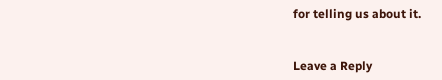for telling us about it.


Leave a Reply